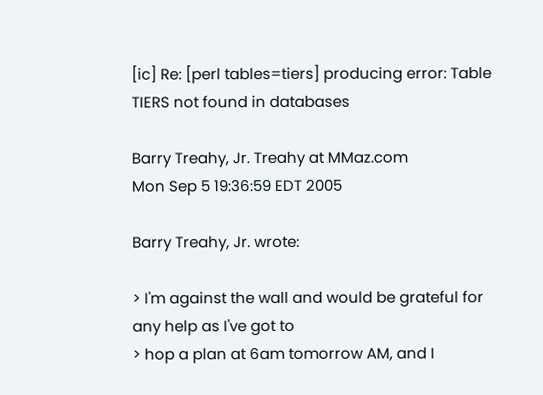[ic] Re: [perl tables=tiers] producing error: Table TIERS not found in databases

Barry Treahy, Jr. Treahy at MMaz.com
Mon Sep 5 19:36:59 EDT 2005

Barry Treahy, Jr. wrote:

> I'm against the wall and would be grateful for any help as I've got to
> hop a plan at 6am tomorrow AM, and I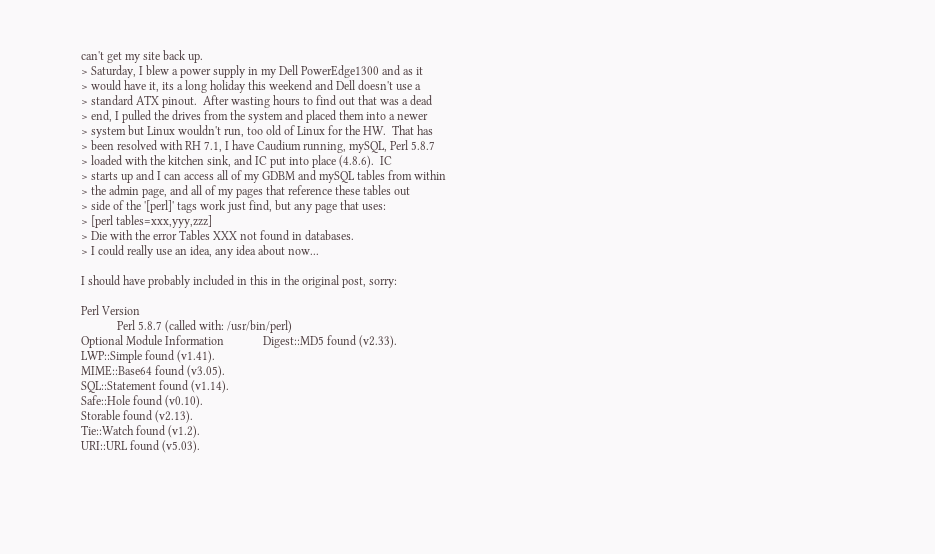can't get my site back up.
> Saturday, I blew a power supply in my Dell PowerEdge1300 and as it
> would have it, its a long holiday this weekend and Dell doesn't use a
> standard ATX pinout.  After wasting hours to find out that was a dead
> end, I pulled the drives from the system and placed them into a newer
> system but Linux wouldn't run, too old of Linux for the HW.  That has
> been resolved with RH 7.1, I have Caudium running, mySQL, Perl 5.8.7
> loaded with the kitchen sink, and IC put into place (4.8.6).  IC
> starts up and I can access all of my GDBM and mySQL tables from within
> the admin page, and all of my pages that reference these tables out
> side of the '[perl]' tags work just find, but any page that uses:
> [perl tables=xxx,yyy,zzz]
> Die with the error Tables XXX not found in databases.
> I could really use an idea, any idea about now...

I should have probably included in this in the original post, sorry:

Perl Version
            Perl 5.8.7 (called with: /usr/bin/perl)
Optional Module Information             Digest::MD5 found (v2.33).
LWP::Simple found (v1.41).
MIME::Base64 found (v3.05).
SQL::Statement found (v1.14).
Safe::Hole found (v0.10).
Storable found (v2.13).
Tie::Watch found (v1.2).
URI::URL found (v5.03).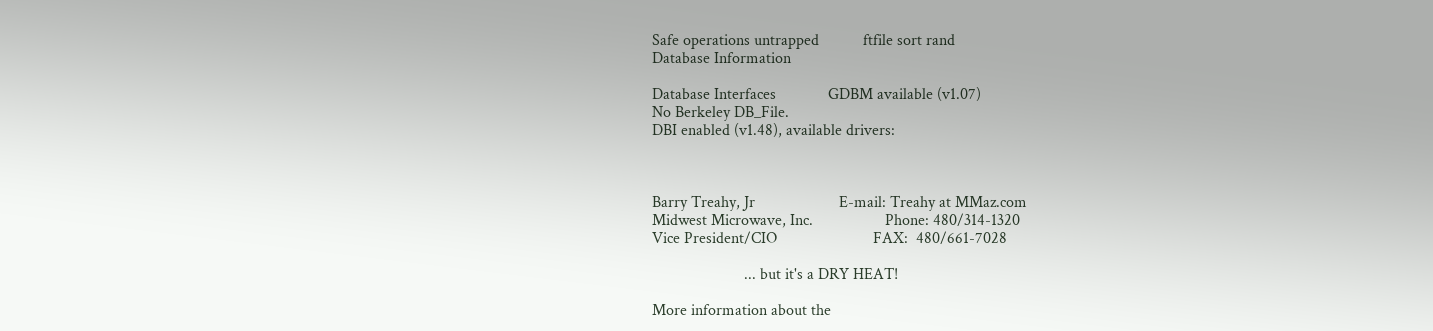Safe operations untrapped           ftfile sort rand
Database Information

Database Interfaces             GDBM available (v1.07)
No Berkeley DB_File.
DBI enabled (v1.48), available drivers:



Barry Treahy, Jr                     E-mail: Treahy at MMaz.com
Midwest Microwave, Inc.                  Phone: 480/314-1320
Vice President/CIO                        FAX:  480/661-7028

                       ... but it's a DRY HEAT!

More information about the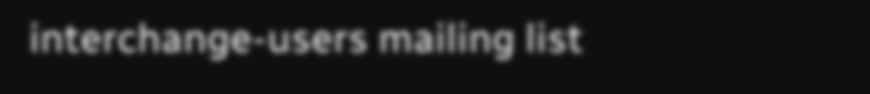interchange-users mailing list